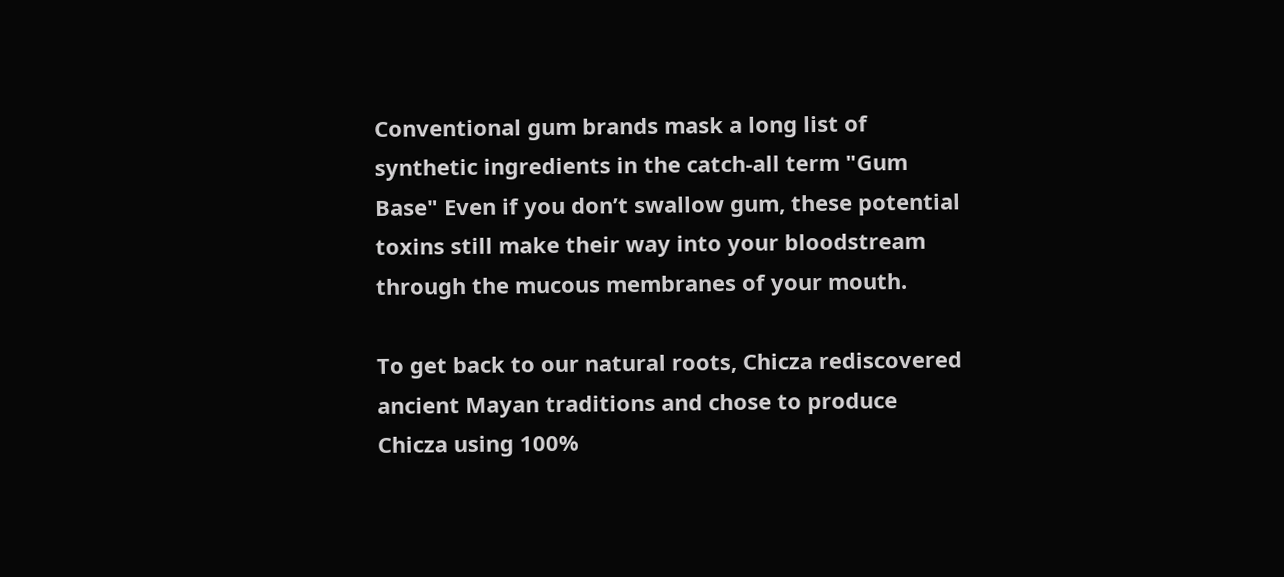Conventional gum brands mask a long list of synthetic ingredients in the catch-all term "Gum Base" Even if you don’t swallow gum, these potential toxins still make their way into your bloodstream through the mucous membranes of your mouth.

To get back to our natural roots, Chicza rediscovered ancient Mayan traditions and chose to produce Chicza using 100%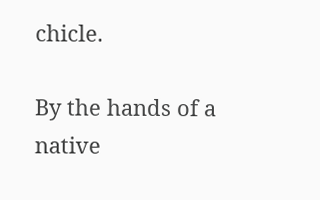chicle.

By the hands of a native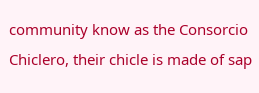community know as the Consorcio Chiclero, their chicle is made of sap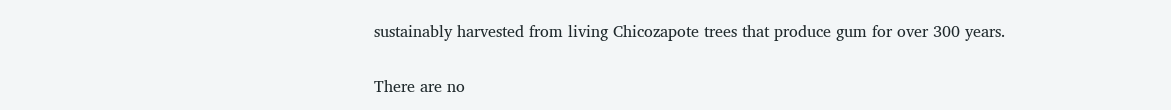sustainably harvested from living Chicozapote trees that produce gum for over 300 years.

There are no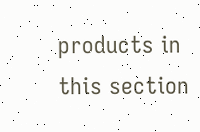products in this section